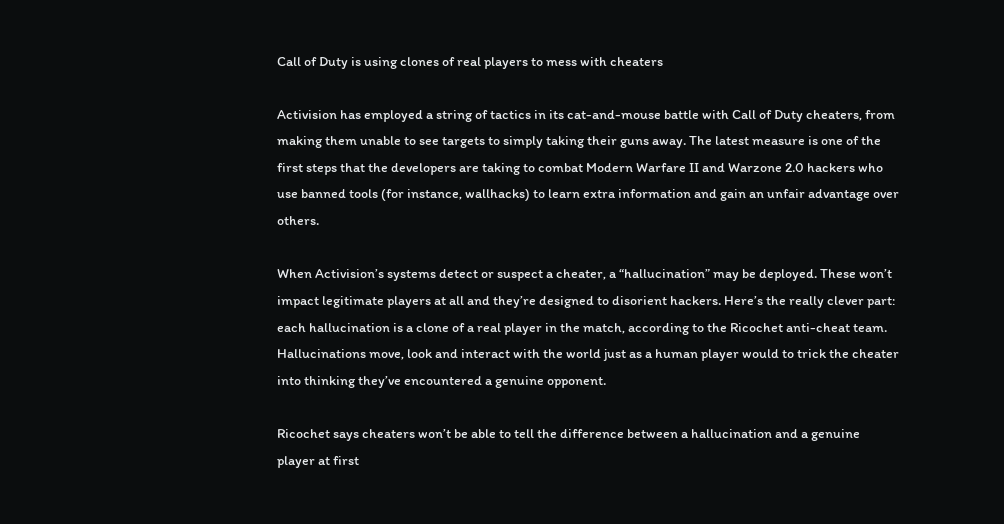Call of Duty is using clones of real players to mess with cheaters

Activision has employed a string of tactics in its cat-and-mouse battle with Call of Duty cheaters, from making them unable to see targets to simply taking their guns away. The latest measure is one of the first steps that the developers are taking to combat Modern Warfare II and Warzone 2.0 hackers who use banned tools (for instance, wallhacks) to learn extra information and gain an unfair advantage over others.

When Activision’s systems detect or suspect a cheater, a “hallucination” may be deployed. These won’t impact legitimate players at all and they’re designed to disorient hackers. Here’s the really clever part: each hallucination is a clone of a real player in the match, according to the Ricochet anti-cheat team. Hallucinations move, look and interact with the world just as a human player would to trick the cheater into thinking they’ve encountered a genuine opponent.

Ricochet says cheaters won’t be able to tell the difference between a hallucination and a genuine player at first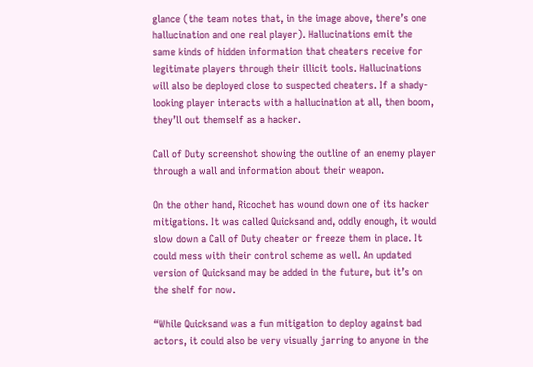glance (the team notes that, in the image above, there’s one hallucination and one real player). Hallucinations emit the same kinds of hidden information that cheaters receive for legitimate players through their illicit tools. Hallucinations will also be deployed close to suspected cheaters. If a shady-looking player interacts with a hallucination at all, then boom, they’ll out themself as a hacker.

Call of Duty screenshot showing the outline of an enemy player through a wall and information about their weapon.

On the other hand, Ricochet has wound down one of its hacker mitigations. It was called Quicksand and, oddly enough, it would slow down a Call of Duty cheater or freeze them in place. It could mess with their control scheme as well. An updated version of Quicksand may be added in the future, but it’s on the shelf for now.

“While Quicksand was a fun mitigation to deploy against bad actors, it could also be very visually jarring to anyone in the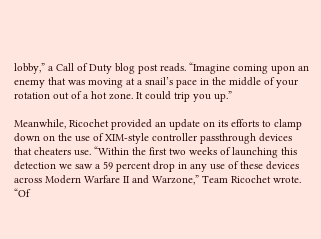lobby,” a Call of Duty blog post reads. “Imagine coming upon an enemy that was moving at a snail’s pace in the middle of your rotation out of a hot zone. It could trip you up.”

Meanwhile, Ricochet provided an update on its efforts to clamp down on the use of XIM-style controller passthrough devices that cheaters use. “Within the first two weeks of launching this detection we saw a 59 percent drop in any use of these devices across Modern Warfare II and Warzone,” Team Ricochet wrote. “Of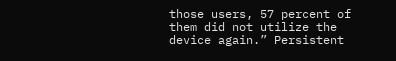those users, 57 percent of them did not utilize the device again.” Persistent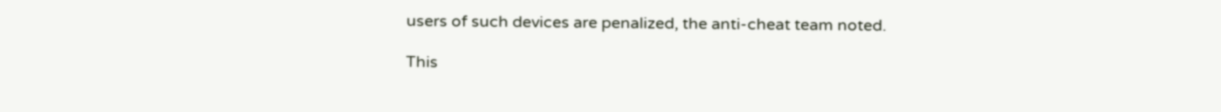users of such devices are penalized, the anti-cheat team noted.

This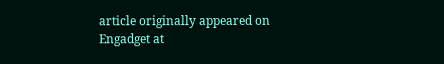article originally appeared on Engadget at